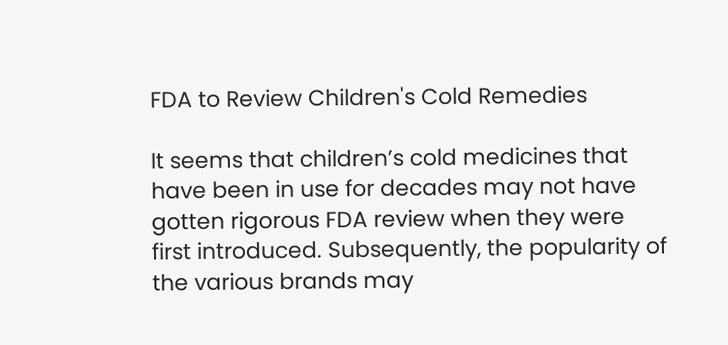FDA to Review Children's Cold Remedies

It seems that children’s cold medicines that have been in use for decades may not have gotten rigorous FDA review when they were first introduced. Subsequently, the popularity of the various brands may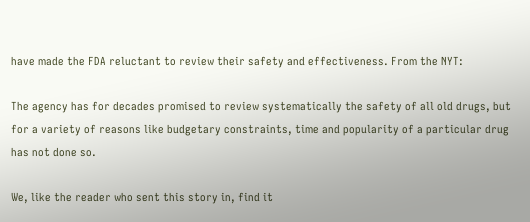have made the FDA reluctant to review their safety and effectiveness. From the NYT:

The agency has for decades promised to review systematically the safety of all old drugs, but for a variety of reasons like budgetary constraints, time and popularity of a particular drug has not done so.

We, like the reader who sent this story in, find it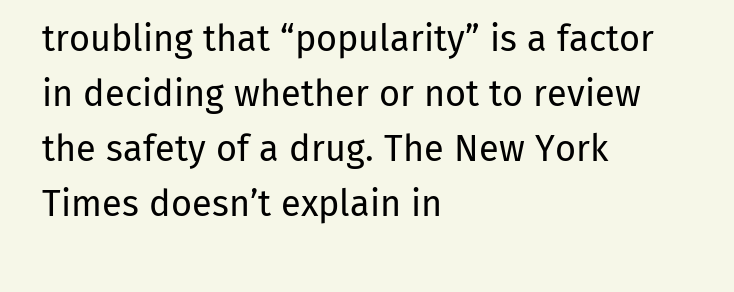troubling that “popularity” is a factor in deciding whether or not to review the safety of a drug. The New York Times doesn’t explain in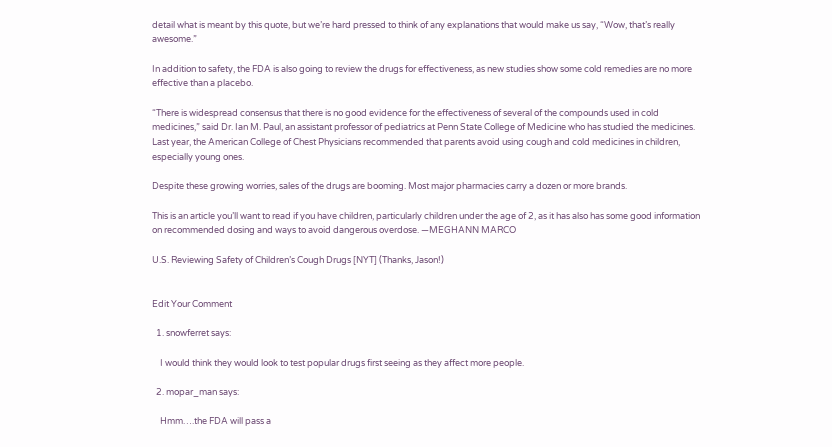detail what is meant by this quote, but we’re hard pressed to think of any explanations that would make us say, “Wow, that’s really awesome.”

In addition to safety, the FDA is also going to review the drugs for effectiveness, as new studies show some cold remedies are no more effective than a placebo.

“There is widespread consensus that there is no good evidence for the effectiveness of several of the compounds used in cold medicines,” said Dr. Ian M. Paul, an assistant professor of pediatrics at Penn State College of Medicine who has studied the medicines. Last year, the American College of Chest Physicians recommended that parents avoid using cough and cold medicines in children, especially young ones.

Despite these growing worries, sales of the drugs are booming. Most major pharmacies carry a dozen or more brands.

This is an article you’ll want to read if you have children, particularly children under the age of 2, as it has also has some good information on recommended dosing and ways to avoid dangerous overdose. —MEGHANN MARCO

U.S. Reviewing Safety of Children’s Cough Drugs [NYT] (Thanks, Jason!)


Edit Your Comment

  1. snowferret says:

    I would think they would look to test popular drugs first seeing as they affect more people.

  2. mopar_man says:

    Hmm….the FDA will pass a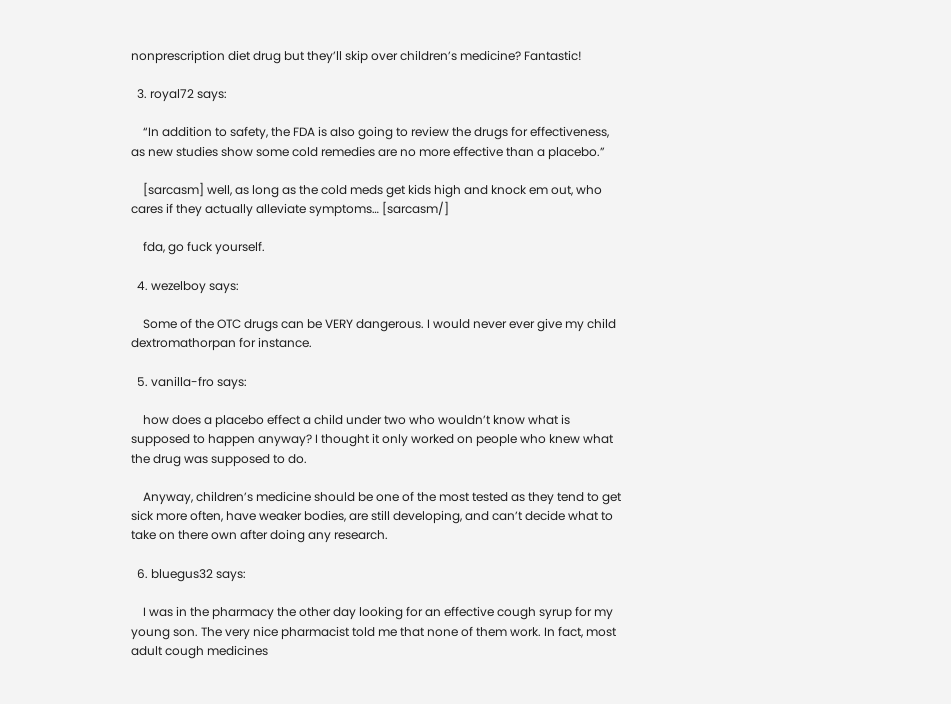nonprescription diet drug but they’ll skip over children’s medicine? Fantastic!

  3. royal72 says:

    “In addition to safety, the FDA is also going to review the drugs for effectiveness, as new studies show some cold remedies are no more effective than a placebo.”

    [sarcasm] well, as long as the cold meds get kids high and knock em out, who cares if they actually alleviate symptoms… [sarcasm/]

    fda, go fuck yourself.

  4. wezelboy says:

    Some of the OTC drugs can be VERY dangerous. I would never ever give my child dextromathorpan for instance.

  5. vanilla-fro says:

    how does a placebo effect a child under two who wouldn’t know what is supposed to happen anyway? I thought it only worked on people who knew what the drug was supposed to do.

    Anyway, children’s medicine should be one of the most tested as they tend to get sick more often, have weaker bodies, are still developing, and can’t decide what to take on there own after doing any research.

  6. bluegus32 says:

    I was in the pharmacy the other day looking for an effective cough syrup for my young son. The very nice pharmacist told me that none of them work. In fact, most adult cough medicines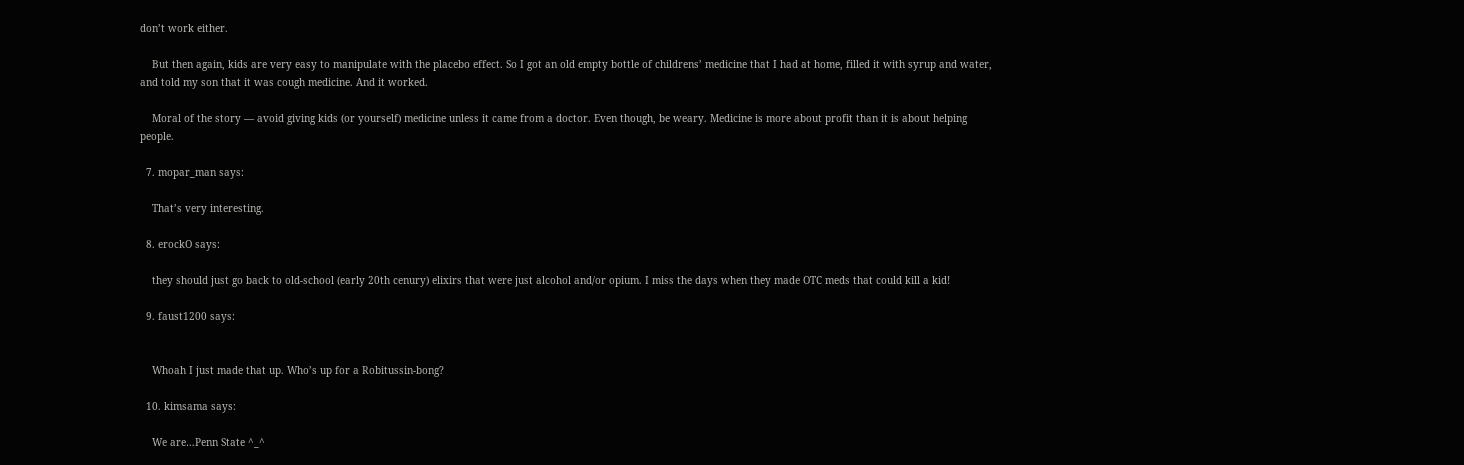don’t work either.

    But then again, kids are very easy to manipulate with the placebo effect. So I got an old empty bottle of childrens’ medicine that I had at home, filled it with syrup and water, and told my son that it was cough medicine. And it worked.

    Moral of the story — avoid giving kids (or yourself) medicine unless it came from a doctor. Even though, be weary. Medicine is more about profit than it is about helping people.

  7. mopar_man says:

    That’s very interesting.

  8. erockO says:

    they should just go back to old-school (early 20th cenury) elixirs that were just alcohol and/or opium. I miss the days when they made OTC meds that could kill a kid!

  9. faust1200 says:


    Whoah I just made that up. Who’s up for a Robitussin-bong?

  10. kimsama says:

    We are…Penn State ^_^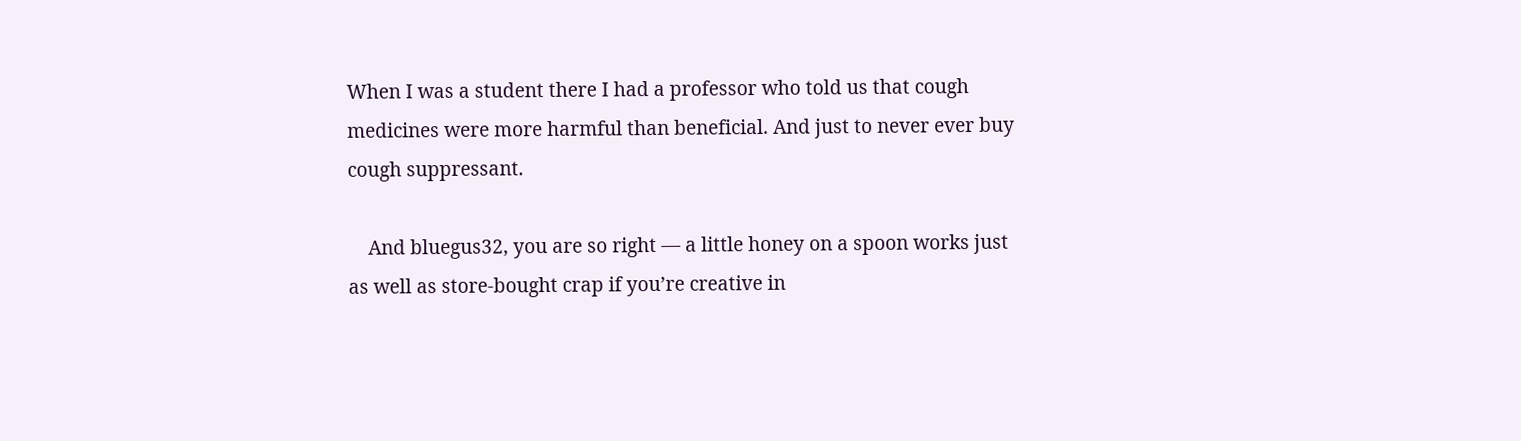When I was a student there I had a professor who told us that cough medicines were more harmful than beneficial. And just to never ever buy cough suppressant.

    And bluegus32, you are so right — a little honey on a spoon works just as well as store-bought crap if you’re creative in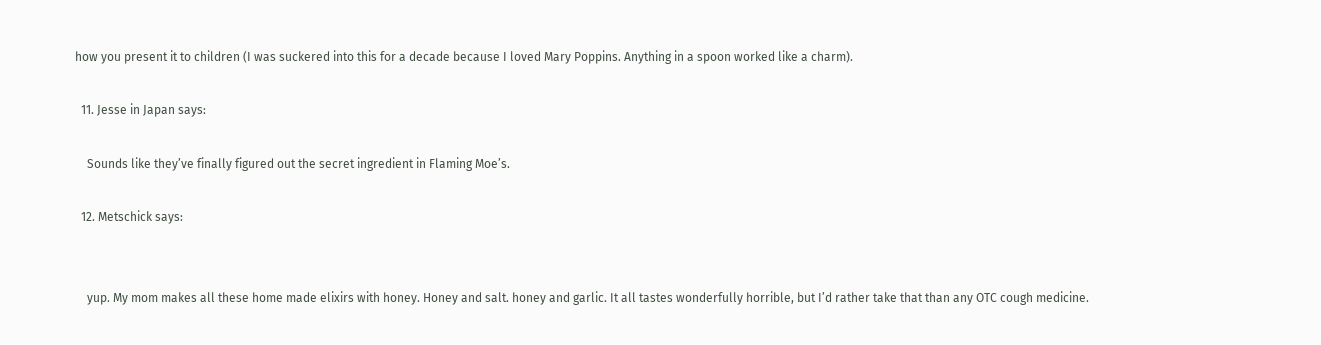how you present it to children (I was suckered into this for a decade because I loved Mary Poppins. Anything in a spoon worked like a charm).

  11. Jesse in Japan says:

    Sounds like they’ve finally figured out the secret ingredient in Flaming Moe’s.

  12. Metschick says:


    yup. My mom makes all these home made elixirs with honey. Honey and salt. honey and garlic. It all tastes wonderfully horrible, but I’d rather take that than any OTC cough medicine.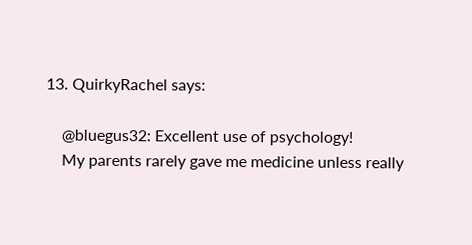13. QuirkyRachel says:

    @bluegus32: Excellent use of psychology!
    My parents rarely gave me medicine unless really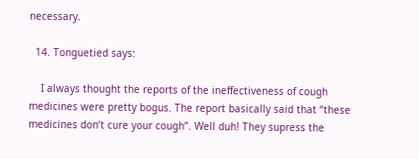necessary.

  14. Tonguetied says:

    I always thought the reports of the ineffectiveness of cough medicines were pretty bogus. The report basically said that “these medicines don’t cure your cough”. Well duh! They supress the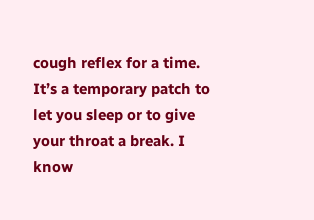cough reflex for a time. It’s a temporary patch to let you sleep or to give your throat a break. I know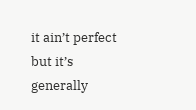it ain’t perfect but it’s generally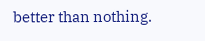better than nothing.